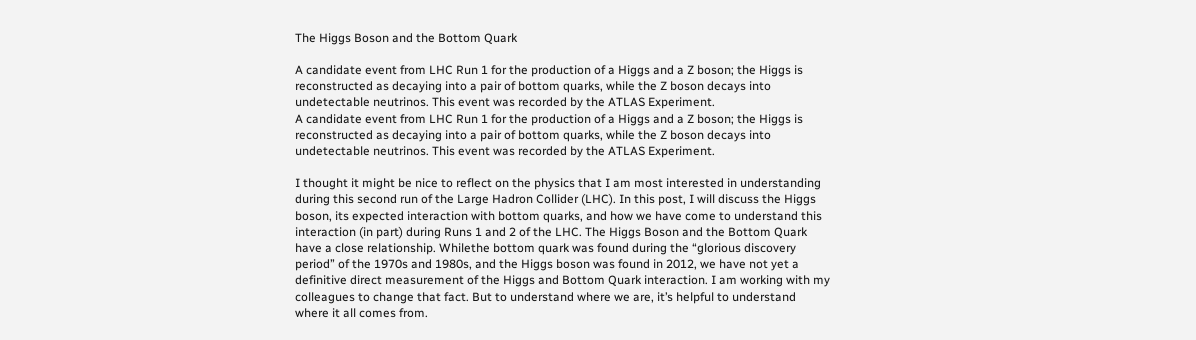The Higgs Boson and the Bottom Quark

A candidate event from LHC Run 1 for the production of a Higgs and a Z boson; the Higgs is reconstructed as decaying into a pair of bottom quarks, while the Z boson decays into undetectable neutrinos. This event was recorded by the ATLAS Experiment.
A candidate event from LHC Run 1 for the production of a Higgs and a Z boson; the Higgs is reconstructed as decaying into a pair of bottom quarks, while the Z boson decays into undetectable neutrinos. This event was recorded by the ATLAS Experiment.

I thought it might be nice to reflect on the physics that I am most interested in understanding during this second run of the Large Hadron Collider (LHC). In this post, I will discuss the Higgs boson, its expected interaction with bottom quarks, and how we have come to understand this interaction (in part) during Runs 1 and 2 of the LHC. The Higgs Boson and the Bottom Quark have a close relationship. Whilethe bottom quark was found during the “glorious discovery period” of the 1970s and 1980s, and the Higgs boson was found in 2012, we have not yet a definitive direct measurement of the Higgs and Bottom Quark interaction. I am working with my colleagues to change that fact. But to understand where we are, it’s helpful to understand where it all comes from.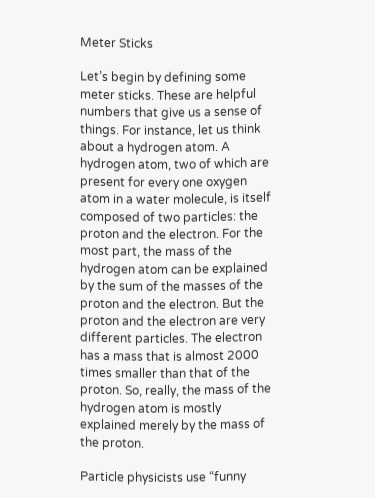Meter Sticks

Let’s begin by defining some meter sticks. These are helpful numbers that give us a sense of things. For instance, let us think about a hydrogen atom. A hydrogen atom, two of which are present for every one oxygen atom in a water molecule, is itself composed of two particles: the proton and the electron. For the most part, the mass of the hydrogen atom can be explained by the sum of the masses of the proton and the electron. But the proton and the electron are very different particles. The electron has a mass that is almost 2000 times smaller than that of the proton. So, really, the mass of the hydrogen atom is mostly explained merely by the mass of the proton.

Particle physicists use “funny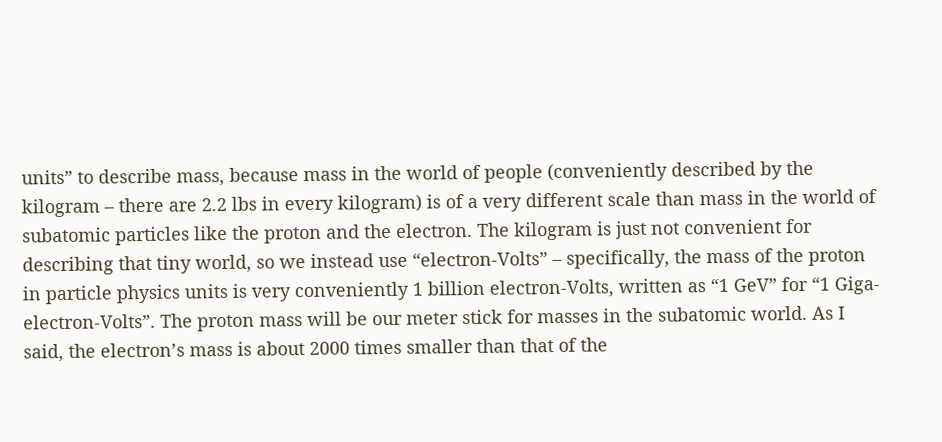units” to describe mass, because mass in the world of people (conveniently described by the kilogram – there are 2.2 lbs in every kilogram) is of a very different scale than mass in the world of subatomic particles like the proton and the electron. The kilogram is just not convenient for describing that tiny world, so we instead use “electron-Volts” – specifically, the mass of the proton in particle physics units is very conveniently 1 billion electron-Volts, written as “1 GeV” for “1 Giga-electron-Volts”. The proton mass will be our meter stick for masses in the subatomic world. As I said, the electron’s mass is about 2000 times smaller than that of the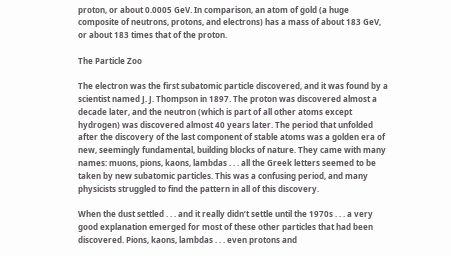proton, or about 0.0005 GeV. In comparison, an atom of gold (a huge composite of neutrons, protons, and electrons) has a mass of about 183 GeV, or about 183 times that of the proton.

The Particle Zoo

The electron was the first subatomic particle discovered, and it was found by a scientist named J. J. Thompson in 1897. The proton was discovered almost a decade later, and the neutron (which is part of all other atoms except hydrogen) was discovered almost 40 years later. The period that unfolded after the discovery of the last component of stable atoms was a golden era of new, seemingly fundamental, building blocks of nature. They came with many names: muons, pions, kaons, lambdas . . . all the Greek letters seemed to be taken by new subatomic particles. This was a confusing period, and many physicists struggled to find the pattern in all of this discovery.

When the dust settled . . . and it really didn’t settle until the 1970s . . . a very good explanation emerged for most of these other particles that had been discovered. Pions, kaons, lambdas . . . even protons and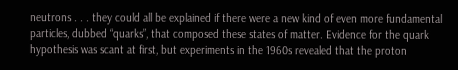neutrons . . . they could all be explained if there were a new kind of even more fundamental particles, dubbed “quarks”, that composed these states of matter. Evidence for the quark hypothesis was scant at first, but experiments in the 1960s revealed that the proton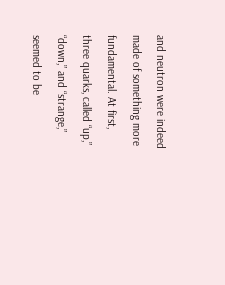and neutron were indeed made of something more fundamental. At first, three quarks, called “up,” “down,” and “strange,” seemed to be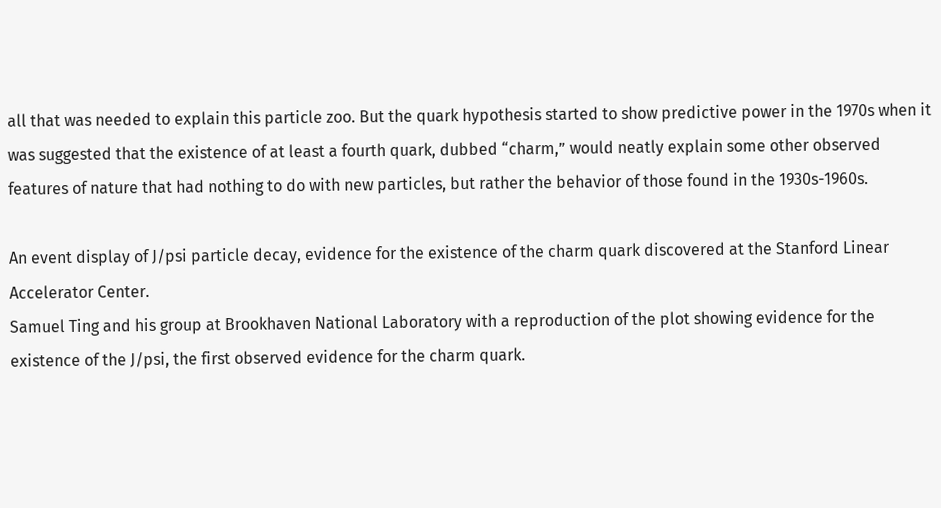all that was needed to explain this particle zoo. But the quark hypothesis started to show predictive power in the 1970s when it was suggested that the existence of at least a fourth quark, dubbed “charm,” would neatly explain some other observed features of nature that had nothing to do with new particles, but rather the behavior of those found in the 1930s-1960s.

An event display of J/psi particle decay, evidence for the existence of the charm quark discovered at the Stanford Linear Accelerator Center.
Samuel Ting and his group at Brookhaven National Laboratory with a reproduction of the plot showing evidence for the existence of the J/psi, the first observed evidence for the charm quark.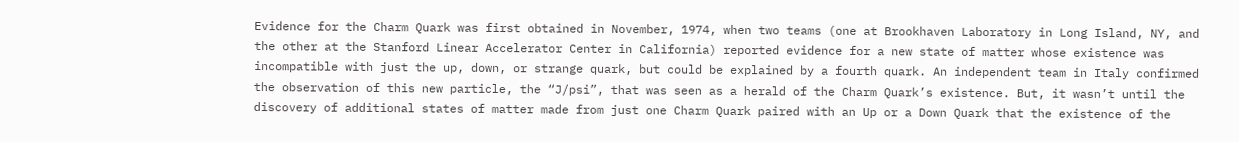Evidence for the Charm Quark was first obtained in November, 1974, when two teams (one at Brookhaven Laboratory in Long Island, NY, and the other at the Stanford Linear Accelerator Center in California) reported evidence for a new state of matter whose existence was incompatible with just the up, down, or strange quark, but could be explained by a fourth quark. An independent team in Italy confirmed the observation of this new particle, the “J/psi”, that was seen as a herald of the Charm Quark’s existence. But, it wasn’t until the discovery of additional states of matter made from just one Charm Quark paired with an Up or a Down Quark that the existence of the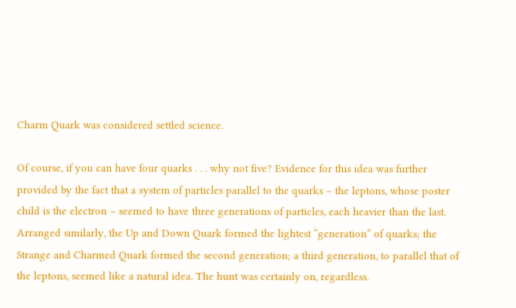Charm Quark was considered settled science.

Of course, if you can have four quarks . . . why not five? Evidence for this idea was further provided by the fact that a system of particles parallel to the quarks – the leptons, whose poster child is the electron – seemed to have three generations of particles, each heavier than the last. Arranged similarly, the Up and Down Quark formed the lightest “generation” of quarks; the Strange and Charmed Quark formed the second generation; a third generation, to parallel that of the leptons, seemed like a natural idea. The hunt was certainly on, regardless.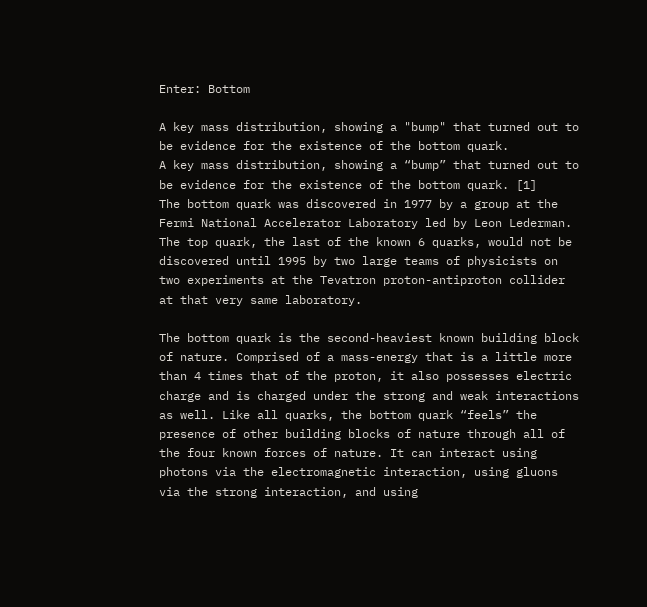Enter: Bottom

A key mass distribution, showing a "bump" that turned out to be evidence for the existence of the bottom quark.
A key mass distribution, showing a “bump” that turned out to be evidence for the existence of the bottom quark. [1]
The bottom quark was discovered in 1977 by a group at the Fermi National Accelerator Laboratory led by Leon Lederman. The top quark, the last of the known 6 quarks, would not be discovered until 1995 by two large teams of physicists on two experiments at the Tevatron proton-antiproton collider at that very same laboratory.

The bottom quark is the second-heaviest known building block of nature. Comprised of a mass-energy that is a little more than 4 times that of the proton, it also possesses electric charge and is charged under the strong and weak interactions as well. Like all quarks, the bottom quark “feels” the presence of other building blocks of nature through all of the four known forces of nature. It can interact using photons via the electromagnetic interaction, using gluons via the strong interaction, and using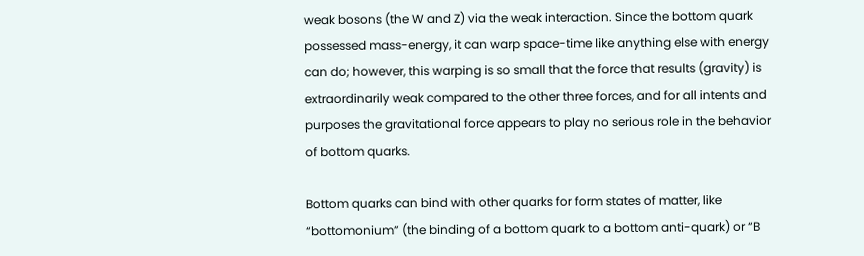weak bosons (the W and Z) via the weak interaction. Since the bottom quark possessed mass-energy, it can warp space-time like anything else with energy can do; however, this warping is so small that the force that results (gravity) is extraordinarily weak compared to the other three forces, and for all intents and purposes the gravitational force appears to play no serious role in the behavior of bottom quarks.

Bottom quarks can bind with other quarks for form states of matter, like “bottomonium” (the binding of a bottom quark to a bottom anti-quark) or “B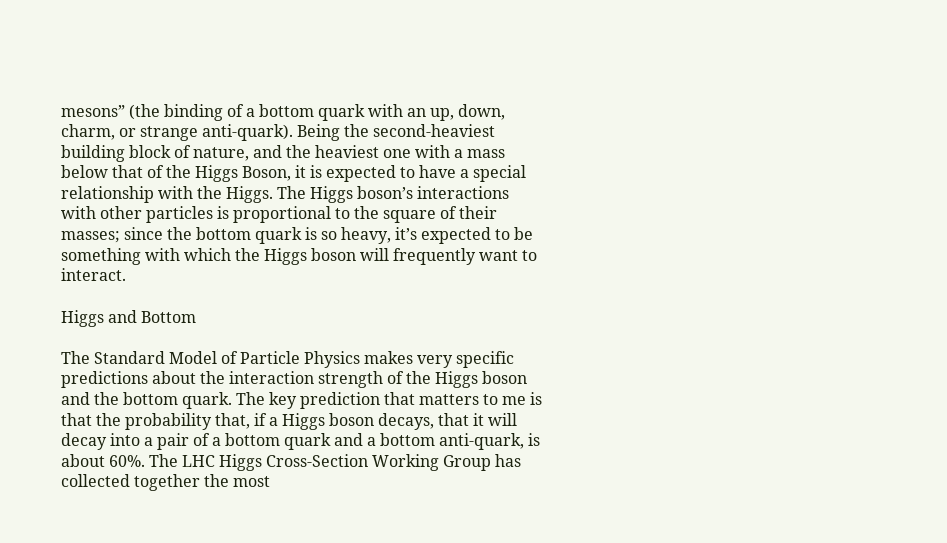mesons” (the binding of a bottom quark with an up, down, charm, or strange anti-quark). Being the second-heaviest building block of nature, and the heaviest one with a mass below that of the Higgs Boson, it is expected to have a special relationship with the Higgs. The Higgs boson’s interactions with other particles is proportional to the square of their masses; since the bottom quark is so heavy, it’s expected to be something with which the Higgs boson will frequently want to interact.

Higgs and Bottom

The Standard Model of Particle Physics makes very specific predictions about the interaction strength of the Higgs boson and the bottom quark. The key prediction that matters to me is that the probability that, if a Higgs boson decays, that it will decay into a pair of a bottom quark and a bottom anti-quark, is about 60%. The LHC Higgs Cross-Section Working Group has collected together the most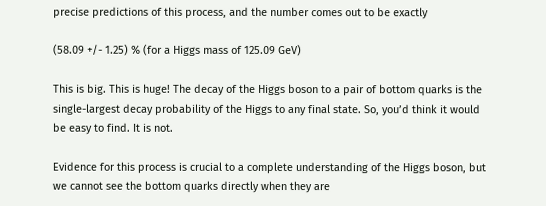precise predictions of this process, and the number comes out to be exactly

(58.09 +/- 1.25) % (for a Higgs mass of 125.09 GeV)

This is big. This is huge! The decay of the Higgs boson to a pair of bottom quarks is the single-largest decay probability of the Higgs to any final state. So, you’d think it would be easy to find. It is not.

Evidence for this process is crucial to a complete understanding of the Higgs boson, but we cannot see the bottom quarks directly when they are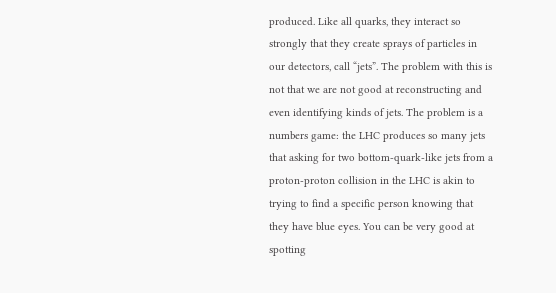produced. Like all quarks, they interact so strongly that they create sprays of particles in our detectors, call “jets”. The problem with this is not that we are not good at reconstructing and even identifying kinds of jets. The problem is a numbers game: the LHC produces so many jets that asking for two bottom-quark-like jets from a proton-proton collision in the LHC is akin to trying to find a specific person knowing that they have blue eyes. You can be very good at spotting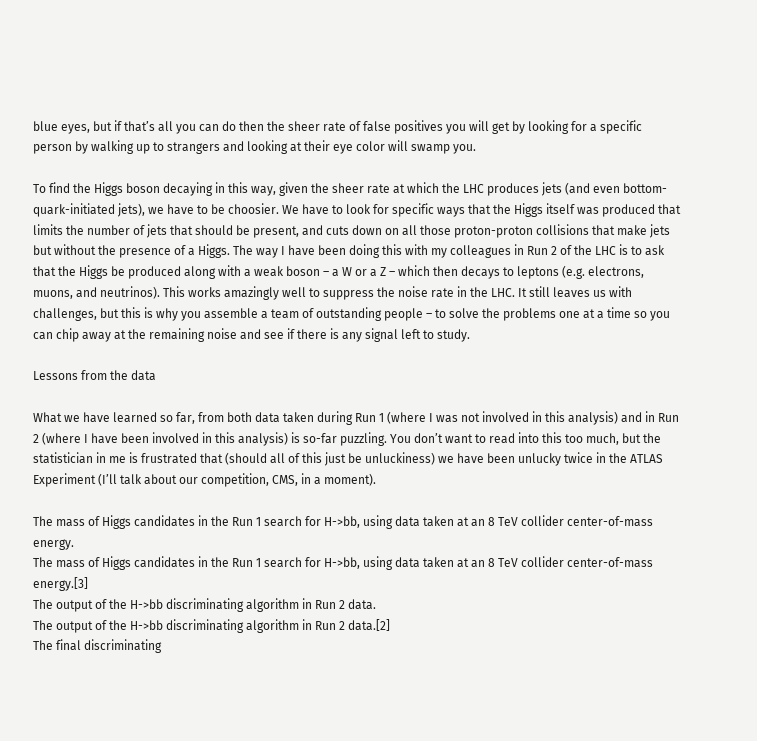blue eyes, but if that’s all you can do then the sheer rate of false positives you will get by looking for a specific person by walking up to strangers and looking at their eye color will swamp you.

To find the Higgs boson decaying in this way, given the sheer rate at which the LHC produces jets (and even bottom-quark-initiated jets), we have to be choosier. We have to look for specific ways that the Higgs itself was produced that limits the number of jets that should be present, and cuts down on all those proton-proton collisions that make jets but without the presence of a Higgs. The way I have been doing this with my colleagues in Run 2 of the LHC is to ask that the Higgs be produced along with a weak boson – a W or a Z – which then decays to leptons (e.g. electrons, muons, and neutrinos). This works amazingly well to suppress the noise rate in the LHC. It still leaves us with challenges, but this is why you assemble a team of outstanding people – to solve the problems one at a time so you can chip away at the remaining noise and see if there is any signal left to study.

Lessons from the data

What we have learned so far, from both data taken during Run 1 (where I was not involved in this analysis) and in Run 2 (where I have been involved in this analysis) is so-far puzzling. You don’t want to read into this too much, but the statistician in me is frustrated that (should all of this just be unluckiness) we have been unlucky twice in the ATLAS Experiment (I’ll talk about our competition, CMS, in a moment).

The mass of Higgs candidates in the Run 1 search for H->bb, using data taken at an 8 TeV collider center-of-mass energy.
The mass of Higgs candidates in the Run 1 search for H->bb, using data taken at an 8 TeV collider center-of-mass energy.[3]
The output of the H->bb discriminating algorithm in Run 2 data.
The output of the H->bb discriminating algorithm in Run 2 data.[2]
The final discriminating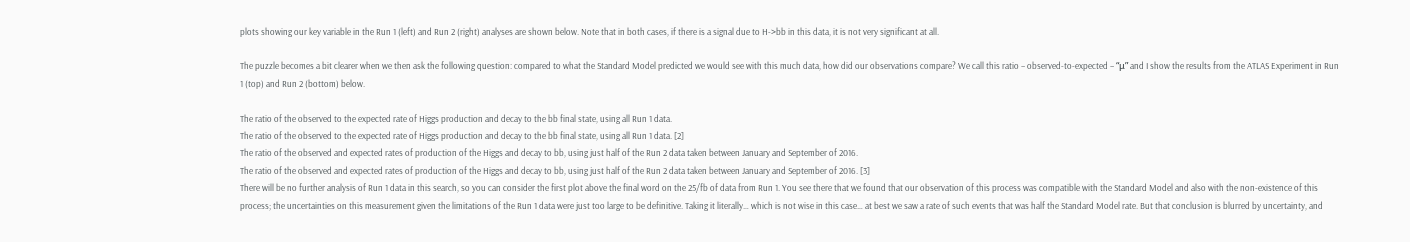plots showing our key variable in the Run 1 (left) and Run 2 (right) analyses are shown below. Note that in both cases, if there is a signal due to H->bb in this data, it is not very significant at all.

The puzzle becomes a bit clearer when we then ask the following question: compared to what the Standard Model predicted we would see with this much data, how did our observations compare? We call this ratio – observed-to-expected – “μ” and I show the results from the ATLAS Experiment in Run 1 (top) and Run 2 (bottom) below.

The ratio of the observed to the expected rate of Higgs production and decay to the bb final state, using all Run 1 data.
The ratio of the observed to the expected rate of Higgs production and decay to the bb final state, using all Run 1 data. [2]
The ratio of the observed and expected rates of production of the Higgs and decay to bb, using just half of the Run 2 data taken between January and September of 2016.
The ratio of the observed and expected rates of production of the Higgs and decay to bb, using just half of the Run 2 data taken between January and September of 2016. [3]
There will be no further analysis of Run 1 data in this search, so you can consider the first plot above the final word on the 25/fb of data from Run 1. You see there that we found that our observation of this process was compatible with the Standard Model and also with the non-existence of this process; the uncertainties on this measurement given the limitations of the Run 1 data were just too large to be definitive. Taking it literally… which is not wise in this case… at best we saw a rate of such events that was half the Standard Model rate. But that conclusion is blurred by uncertainty, and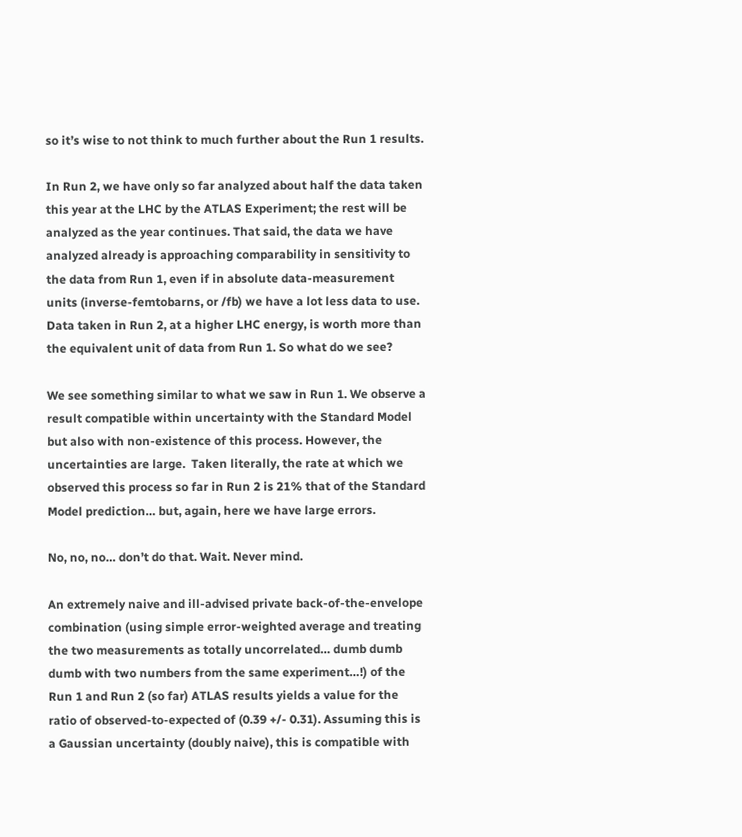so it’s wise to not think to much further about the Run 1 results.

In Run 2, we have only so far analyzed about half the data taken this year at the LHC by the ATLAS Experiment; the rest will be analyzed as the year continues. That said, the data we have analyzed already is approaching comparability in sensitivity to the data from Run 1, even if in absolute data-measurement units (inverse-femtobarns, or /fb) we have a lot less data to use. Data taken in Run 2, at a higher LHC energy, is worth more than the equivalent unit of data from Run 1. So what do we see?

We see something similar to what we saw in Run 1. We observe a result compatible within uncertainty with the Standard Model but also with non-existence of this process. However, the uncertainties are large.  Taken literally, the rate at which we observed this process so far in Run 2 is 21% that of the Standard Model prediction… but, again, here we have large errors.

No, no, no… don’t do that. Wait. Never mind.

An extremely naive and ill-advised private back-of-the-envelope combination (using simple error-weighted average and treating the two measurements as totally uncorrelated… dumb dumb dumb with two numbers from the same experiment…!) of the Run 1 and Run 2 (so far) ATLAS results yields a value for the ratio of observed-to-expected of (0.39 +/- 0.31). Assuming this is a Gaussian uncertainty (doubly naive), this is compatible with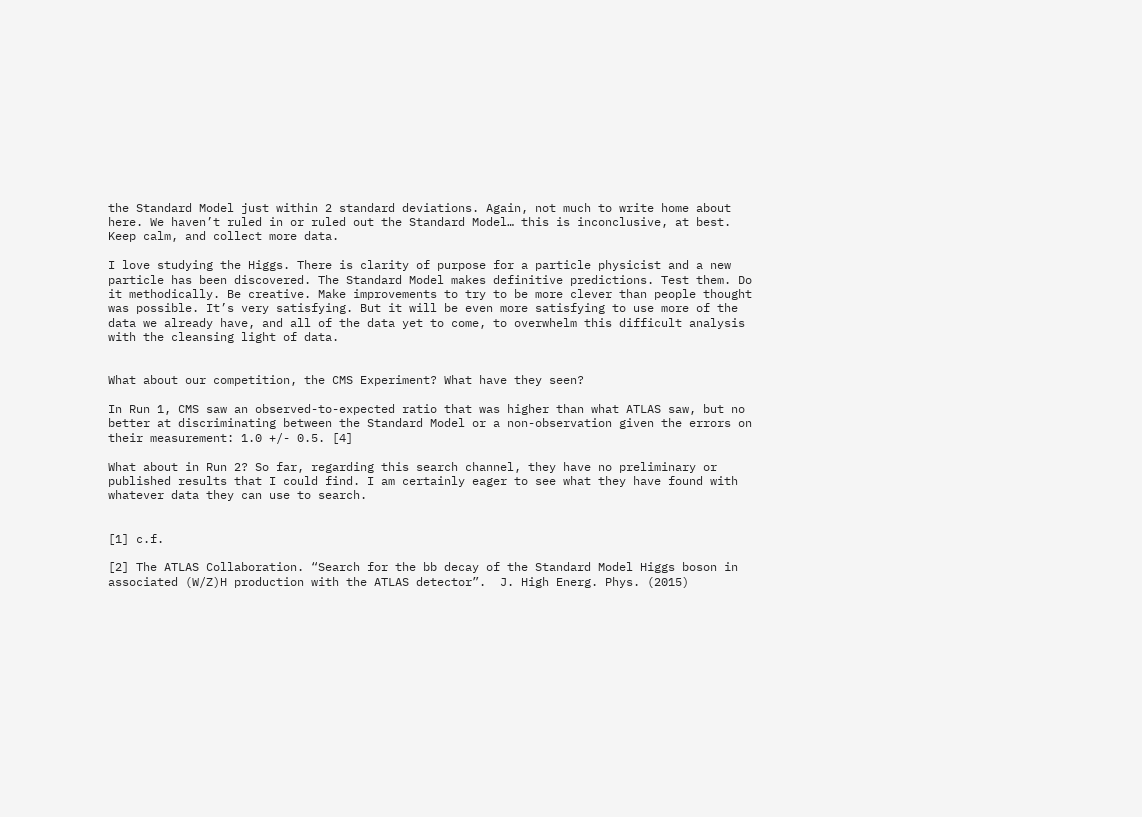the Standard Model just within 2 standard deviations. Again, not much to write home about here. We haven’t ruled in or ruled out the Standard Model… this is inconclusive, at best. Keep calm, and collect more data.

I love studying the Higgs. There is clarity of purpose for a particle physicist and a new particle has been discovered. The Standard Model makes definitive predictions. Test them. Do it methodically. Be creative. Make improvements to try to be more clever than people thought was possible. It’s very satisfying. But it will be even more satisfying to use more of the data we already have, and all of the data yet to come, to overwhelm this difficult analysis with the cleansing light of data.


What about our competition, the CMS Experiment? What have they seen?

In Run 1, CMS saw an observed-to-expected ratio that was higher than what ATLAS saw, but no better at discriminating between the Standard Model or a non-observation given the errors on their measurement: 1.0 +/- 0.5. [4]

What about in Run 2? So far, regarding this search channel, they have no preliminary or published results that I could find. I am certainly eager to see what they have found with whatever data they can use to search.


[1] c.f.

[2] The ATLAS Collaboration. “Search for the bb decay of the Standard Model Higgs boson in associated (W/Z)H production with the ATLAS detector”.  J. High Energ. Phys. (2015)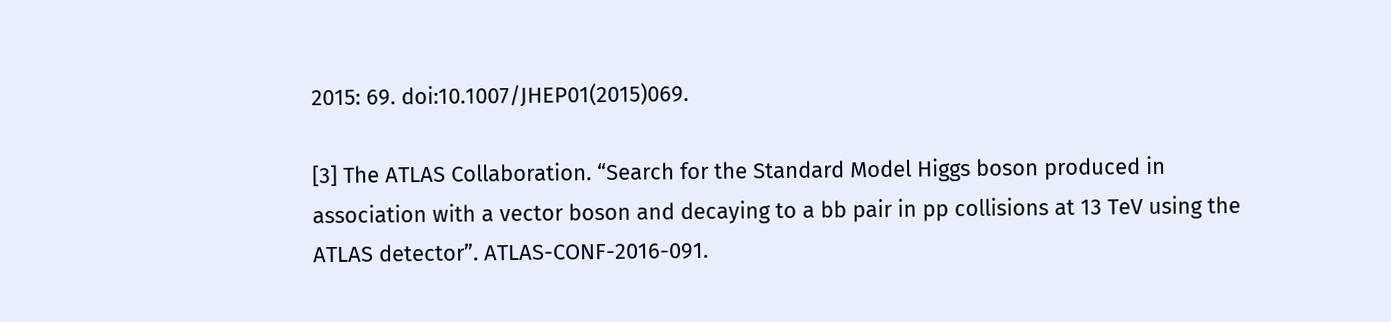2015: 69. doi:10.1007/JHEP01(2015)069.

[3] The ATLAS Collaboration. “Search for the Standard Model Higgs boson produced in association with a vector boson and decaying to a bb pair in pp collisions at 13 TeV using the ATLAS detector”. ATLAS-CONF-2016-091.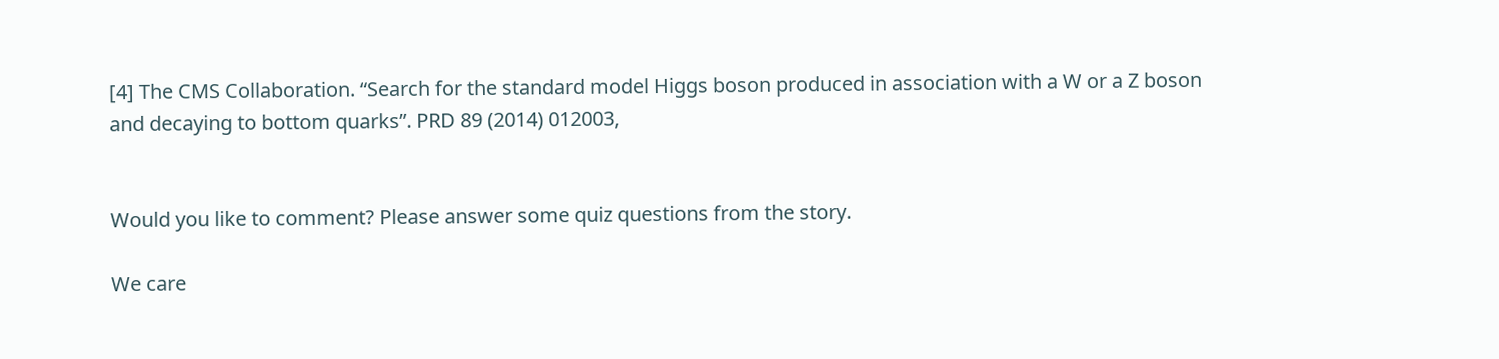[4] The CMS Collaboration. “Search for the standard model Higgs boson produced in association with a W or a Z boson and decaying to bottom quarks”. PRD 89 (2014) 012003,


Would you like to comment? Please answer some quiz questions from the story.

We care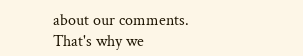about our comments. That's why we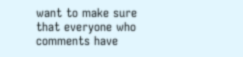want to make sure that everyone who comments have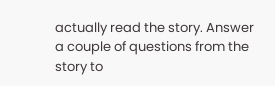actually read the story. Answer a couple of questions from the story to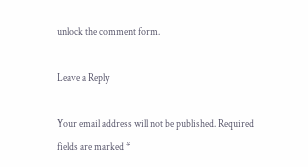unlock the comment form.

Leave a Reply

Your email address will not be published. Required fields are marked *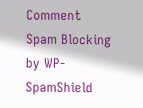Comment Spam Blocking by WP-SpamShield